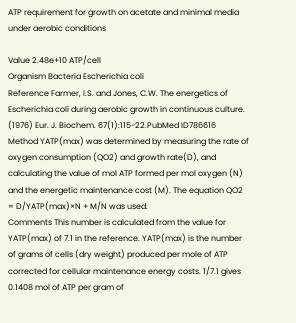ATP requirement for growth on acetate and minimal media under aerobic conditions

Value 2.48e+10 ATP/cell
Organism Bacteria Escherichia coli
Reference Farmer, I.S. and Jones, C.W. The energetics of Escherichia coli during aerobic growth in continuous culture. (1976) Eur. J. Biochem. 67(1):115-22.PubMed ID786616
Method YATP(max) was determined by measuring the rate of oxygen consumption (QO2) and growth rate(D), and calculating the value of mol ATP formed per mol oxygen (N) and the energetic maintenance cost (M). The equation QO2 = D/YATP(max)×N + M/N was used.
Comments This number is calculated from the value for YATP(max) of 7.1 in the reference. YATP(max) is the number of grams of cells (dry weight) produced per mole of ATP corrected for cellular maintenance energy costs. 1/7.1 gives 0.1408 mol of ATP per gram of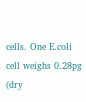cells. One E.coli cell weighs 0.28pg (dry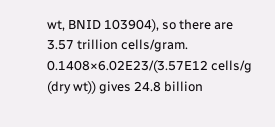wt, BNID 103904), so there are 3.57 trillion cells/gram. 0.1408×6.02E23/(3.57E12 cells/g (dry wt)) gives 24.8 billion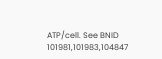ATP/cell. See BNID 101981,101983,104847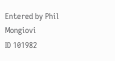Entered by Phil Mongiovi
ID 101982